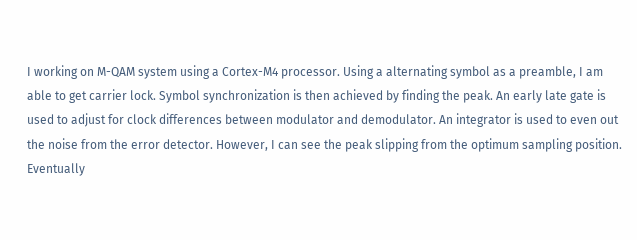I working on M-QAM system using a Cortex-M4 processor. Using a alternating symbol as a preamble, I am able to get carrier lock. Symbol synchronization is then achieved by finding the peak. An early late gate is used to adjust for clock differences between modulator and demodulator. An integrator is used to even out the noise from the error detector. However, I can see the peak slipping from the optimum sampling position. Eventually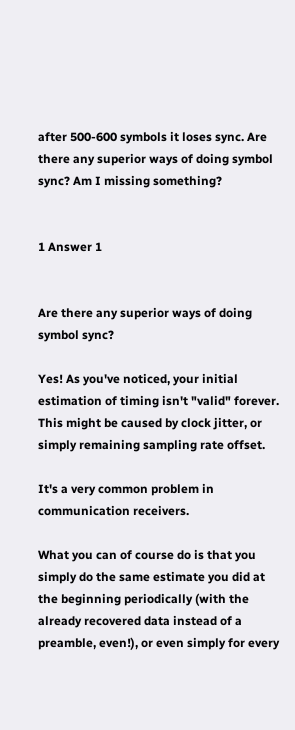after 500-600 symbols it loses sync. Are there any superior ways of doing symbol sync? Am I missing something?


1 Answer 1


Are there any superior ways of doing symbol sync?

Yes! As you've noticed, your initial estimation of timing isn't "valid" forever. This might be caused by clock jitter, or simply remaining sampling rate offset.

It's a very common problem in communication receivers.

What you can of course do is that you simply do the same estimate you did at the beginning periodically (with the already recovered data instead of a preamble, even!), or even simply for every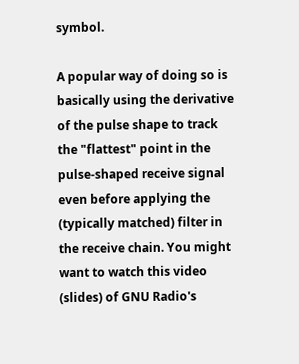symbol.

A popular way of doing so is basically using the derivative of the pulse shape to track the "flattest" point in the pulse-shaped receive signal even before applying the (typically matched) filter in the receive chain. You might want to watch this video (slides) of GNU Radio's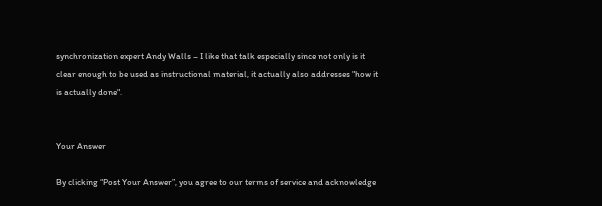synchronization expert Andy Walls – I like that talk especially since not only is it clear enough to be used as instructional material, it actually also addresses "how it is actually done".


Your Answer

By clicking “Post Your Answer”, you agree to our terms of service and acknowledge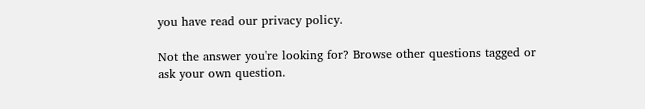you have read our privacy policy.

Not the answer you're looking for? Browse other questions tagged or ask your own question.